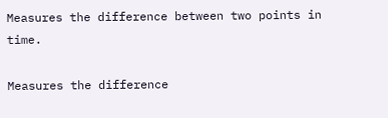Measures the difference between two points in time.

Measures the difference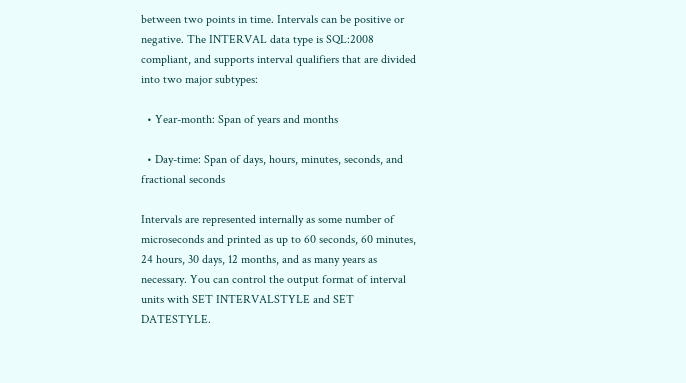between two points in time. Intervals can be positive or negative. The INTERVAL data type is SQL:2008 compliant, and supports interval qualifiers that are divided into two major subtypes:

  • Year-month: Span of years and months

  • Day-time: Span of days, hours, minutes, seconds, and fractional seconds

Intervals are represented internally as some number of microseconds and printed as up to 60 seconds, 60 minutes, 24 hours, 30 days, 12 months, and as many years as necessary. You can control the output format of interval units with SET INTERVALSTYLE and SET DATESTYLE.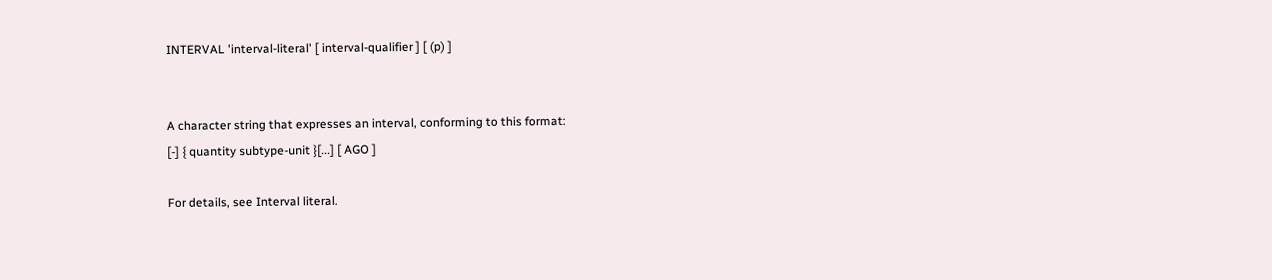INTERVAL 'interval-literal' [ interval-qualifier ] [ (p) ]


A character string that expresses an interval, conforming to this format:
[-] { quantity subtype-unit }[...] [ AGO ]

For details, see Interval literal.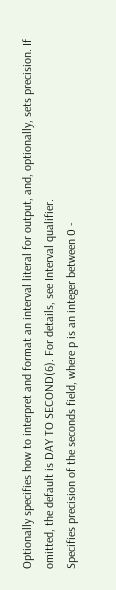Optionally specifies how to interpret and format an interval literal for output, and, optionally, sets precision. If omitted, the default is DAY TO SECOND(6). For details, see Interval qualifier.
Specifies precision of the seconds field, where p is an integer between 0 -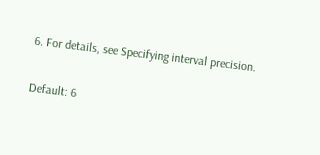6. For details, see Specifying interval precision.

Default: 6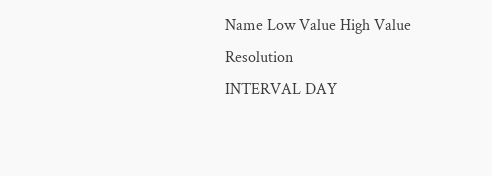Name Low Value High Value Resolution
INTERVAL DAY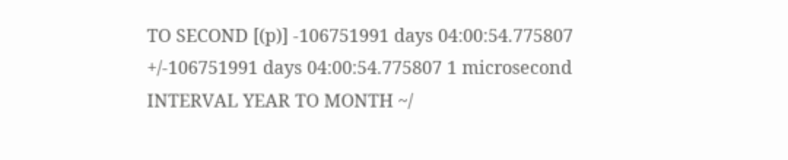TO SECOND [(p)] -106751991 days 04:00:54.775807 +/-106751991 days 04:00:54.775807 1 microsecond
INTERVAL YEAR TO MONTH ~/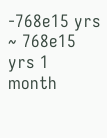-768e15 yrs ~ 768e15 yrs 1 month